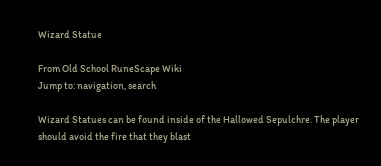Wizard Statue

From Old School RuneScape Wiki
Jump to: navigation, search

Wizard Statues can be found inside of the Hallowed Sepulchre. The player should avoid the fire that they blast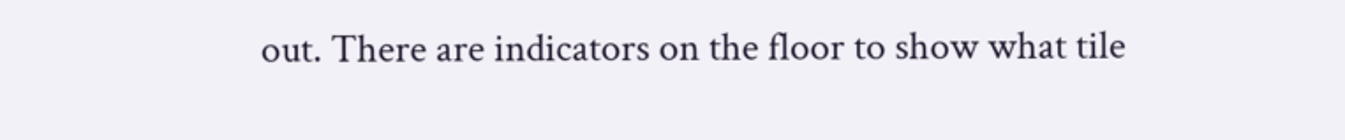out. There are indicators on the floor to show what tile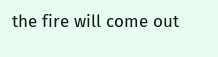the fire will come out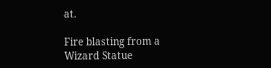at.

Fire blasting from a Wizard Statue